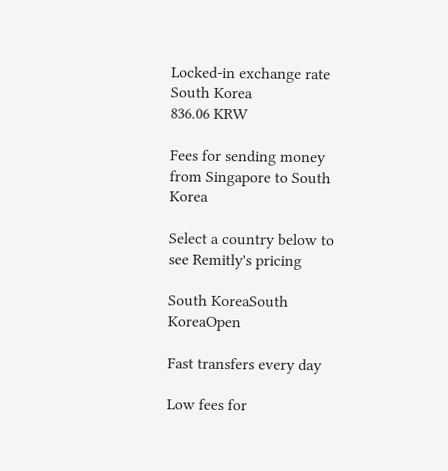Locked-in exchange rate
South Korea
836.06 KRW

Fees for sending money from Singapore to South Korea

Select a country below to see Remitly's pricing

South KoreaSouth KoreaOpen

Fast transfers every day

Low fees for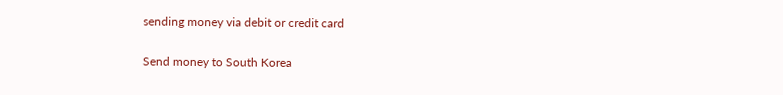sending money via debit or credit card

Send money to South Korea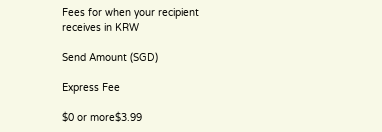Fees for when your recipient receives in KRW

Send Amount (SGD)

Express Fee

$0 or more$3.99